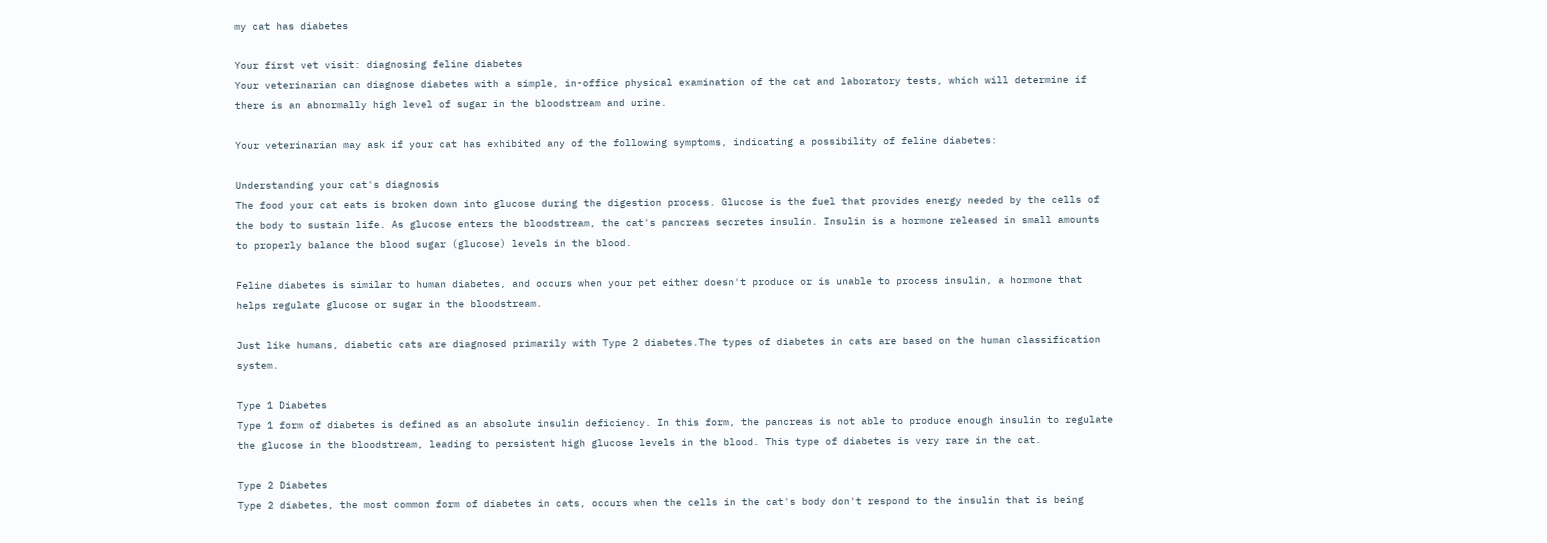my cat has diabetes

Your first vet visit: diagnosing feline diabetes
Your veterinarian can diagnose diabetes with a simple, in-office physical examination of the cat and laboratory tests, which will determine if there is an abnormally high level of sugar in the bloodstream and urine.

Your veterinarian may ask if your cat has exhibited any of the following symptoms, indicating a possibility of feline diabetes:

Understanding your cat's diagnosis
The food your cat eats is broken down into glucose during the digestion process. Glucose is the fuel that provides energy needed by the cells of the body to sustain life. As glucose enters the bloodstream, the cat's pancreas secretes insulin. Insulin is a hormone released in small amounts to properly balance the blood sugar (glucose) levels in the blood.

Feline diabetes is similar to human diabetes, and occurs when your pet either doesn't produce or is unable to process insulin, a hormone that helps regulate glucose or sugar in the bloodstream.

Just like humans, diabetic cats are diagnosed primarily with Type 2 diabetes.The types of diabetes in cats are based on the human classification system.

Type 1 Diabetes
Type 1 form of diabetes is defined as an absolute insulin deficiency. In this form, the pancreas is not able to produce enough insulin to regulate the glucose in the bloodstream, leading to persistent high glucose levels in the blood. This type of diabetes is very rare in the cat.

Type 2 Diabetes
Type 2 diabetes, the most common form of diabetes in cats, occurs when the cells in the cat's body don't respond to the insulin that is being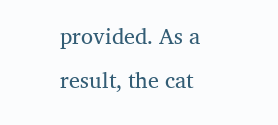provided. As a result, the cat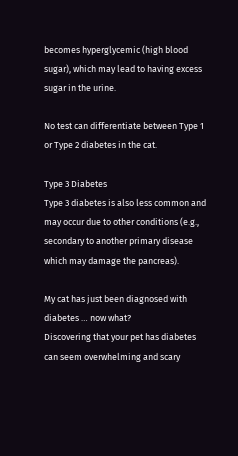becomes hyperglycemic (high blood sugar), which may lead to having excess sugar in the urine.

No test can differentiate between Type 1 or Type 2 diabetes in the cat.

Type 3 Diabetes
Type 3 diabetes is also less common and may occur due to other conditions (e.g., secondary to another primary disease which may damage the pancreas).

My cat has just been diagnosed with diabetes … now what?
Discovering that your pet has diabetes can seem overwhelming and scary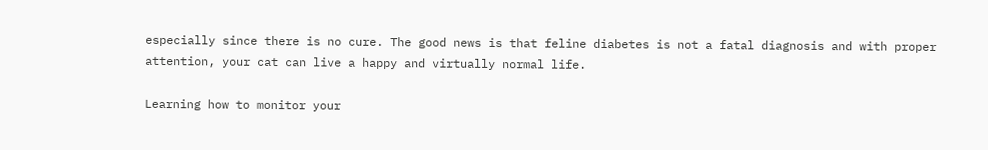especially since there is no cure. The good news is that feline diabetes is not a fatal diagnosis and with proper attention, your cat can live a happy and virtually normal life.

Learning how to monitor your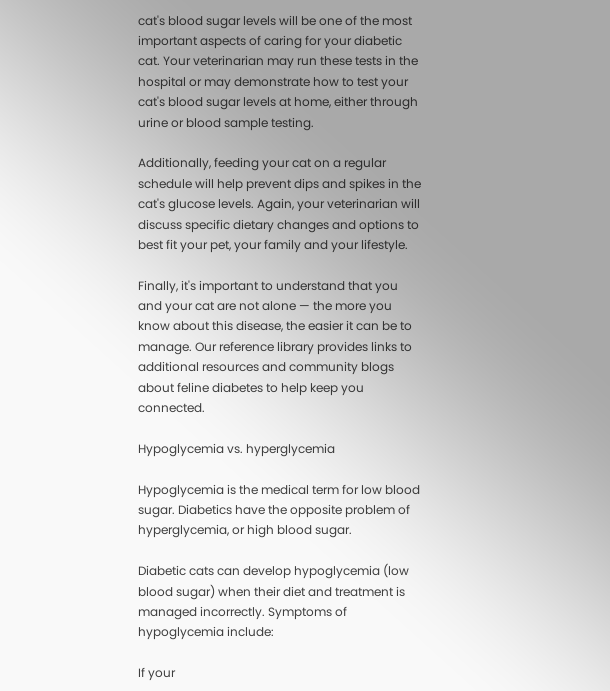cat's blood sugar levels will be one of the most important aspects of caring for your diabetic cat. Your veterinarian may run these tests in the hospital or may demonstrate how to test your cat's blood sugar levels at home, either through urine or blood sample testing.

Additionally, feeding your cat on a regular schedule will help prevent dips and spikes in the cat's glucose levels. Again, your veterinarian will discuss specific dietary changes and options to best fit your pet, your family and your lifestyle.

Finally, it's important to understand that you and your cat are not alone — the more you know about this disease, the easier it can be to manage. Our reference library provides links to additional resources and community blogs about feline diabetes to help keep you connected.

Hypoglycemia vs. hyperglycemia

Hypoglycemia is the medical term for low blood sugar. Diabetics have the opposite problem of hyperglycemia, or high blood sugar.

Diabetic cats can develop hypoglycemia (low blood sugar) when their diet and treatment is managed incorrectly. Symptoms of hypoglycemia include:

If your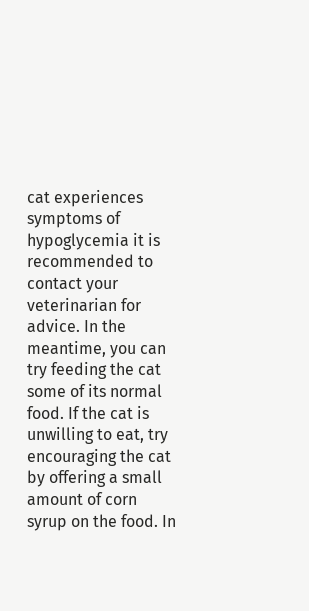cat experiences symptoms of hypoglycemia it is recommended to contact your veterinarian for advice. In the meantime, you can try feeding the cat some of its normal food. If the cat is unwilling to eat, try encouraging the cat by offering a small amount of corn syrup on the food. In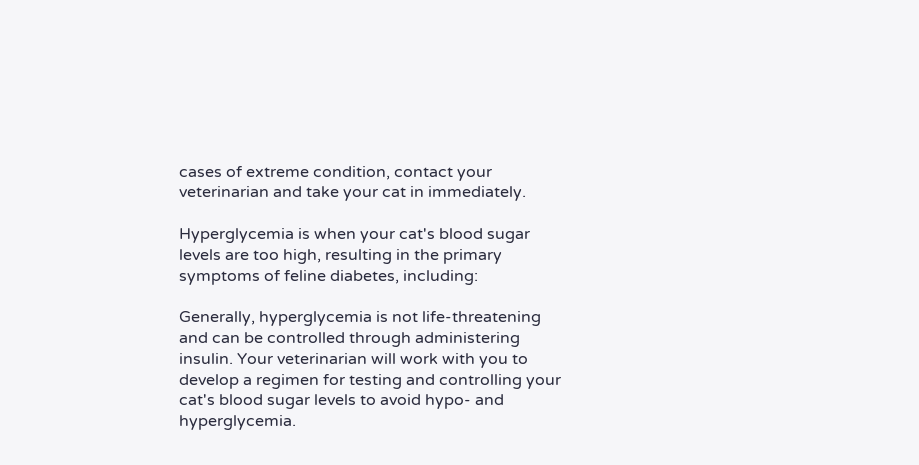cases of extreme condition, contact your veterinarian and take your cat in immediately.

Hyperglycemia is when your cat's blood sugar levels are too high, resulting in the primary symptoms of feline diabetes, including:

Generally, hyperglycemia is not life-threatening and can be controlled through administering insulin. Your veterinarian will work with you to develop a regimen for testing and controlling your cat's blood sugar levels to avoid hypo- and hyperglycemia.